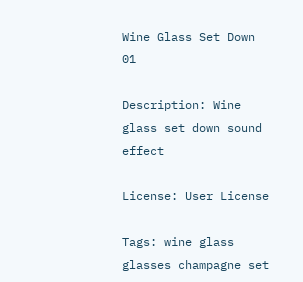Wine Glass Set Down 01

Description: Wine glass set down sound effect

License: User License

Tags: wine glass glasses champagne set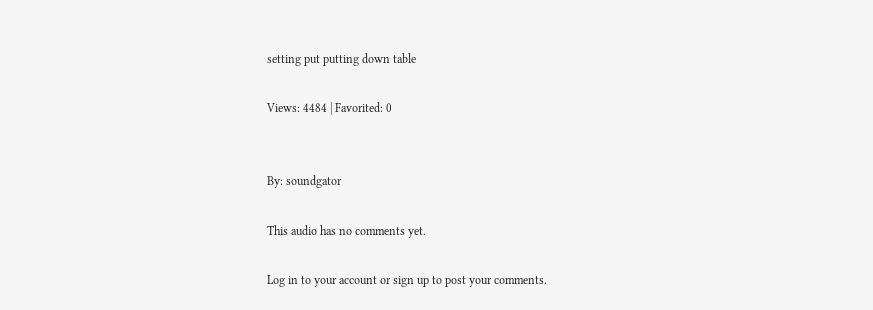setting put putting down table

Views: 4484 | Favorited: 0


By: soundgator

This audio has no comments yet.

Log in to your account or sign up to post your comments.